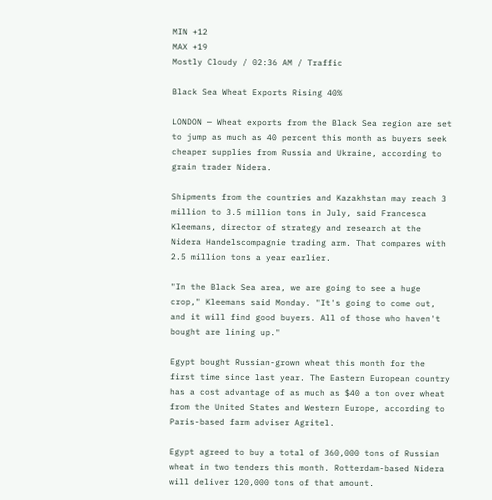MIN +12
MAX +19
Mostly Cloudy / 02:36 AM / Traffic

Black Sea Wheat Exports Rising 40%

LONDON — Wheat exports from the Black Sea region are set to jump as much as 40 percent this month as buyers seek cheaper supplies from Russia and Ukraine, according to grain trader Nidera.

Shipments from the countries and Kazakhstan may reach 3 million to 3.5 million tons in July, said Francesca Kleemans, director of strategy and research at the Nidera Handelscompagnie trading arm. That compares with 2.5 million tons a year earlier.

"In the Black Sea area, we are going to see a huge crop," Kleemans said Monday. "It's going to come out, and it will find good buyers. All of those who haven't bought are lining up."

Egypt bought Russian-grown wheat this month for the first time since last year. The Eastern European country has a cost advantage of as much as $40 a ton over wheat from the United States and Western Europe, according to Paris-based farm adviser Agritel.

Egypt agreed to buy a total of 360,000 tons of Russian wheat in two tenders this month. Rotterdam-based Nidera will deliver 120,000 tons of that amount.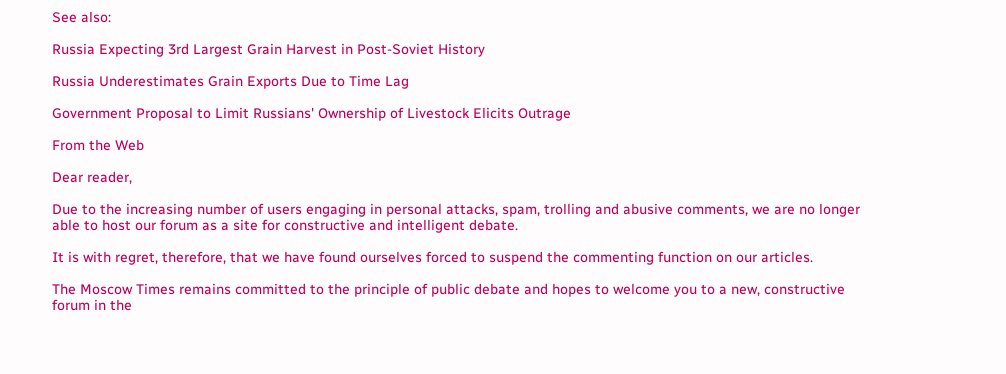See also:

Russia Expecting 3rd Largest Grain Harvest in Post-Soviet History

Russia Underestimates Grain Exports Due to Time Lag

Government Proposal to Limit Russians' Ownership of Livestock Elicits Outrage

From the Web

Dear reader,

Due to the increasing number of users engaging in personal attacks, spam, trolling and abusive comments, we are no longer able to host our forum as a site for constructive and intelligent debate.

It is with regret, therefore, that we have found ourselves forced to suspend the commenting function on our articles.

The Moscow Times remains committed to the principle of public debate and hopes to welcome you to a new, constructive forum in the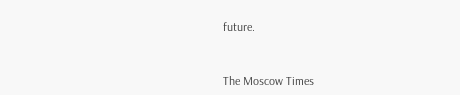future.


The Moscow Times